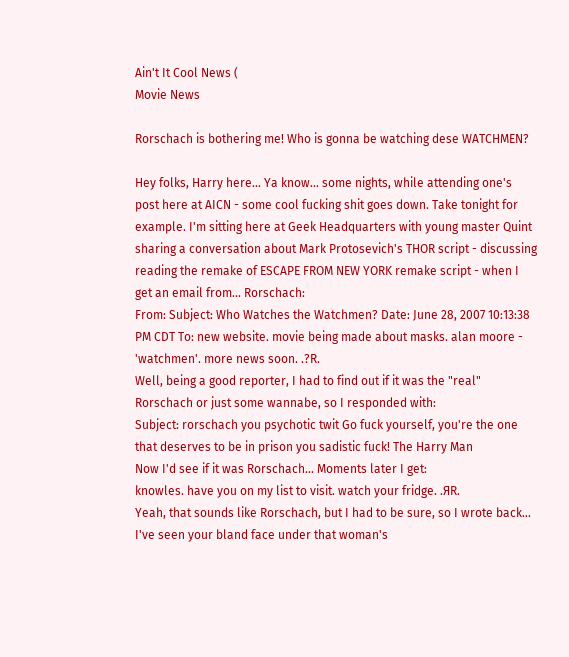Ain't It Cool News (
Movie News

Rorschach is bothering me! Who is gonna be watching dese WATCHMEN?

Hey folks, Harry here... Ya know... some nights, while attending one's post here at AICN - some cool fucking shit goes down. Take tonight for example. I'm sitting here at Geek Headquarters with young master Quint sharing a conversation about Mark Protosevich's THOR script - discussing reading the remake of ESCAPE FROM NEW YORK remake script - when I get an email from... Rorschach:
From: Subject: Who Watches the Watchmen? Date: June 28, 2007 10:13:38 PM CDT To: new website. movie being made about masks. alan moore - 'watchmen'. more news soon. .?R.
Well, being a good reporter, I had to find out if it was the "real" Rorschach or just some wannabe, so I responded with:
Subject: rorschach you psychotic twit Go fuck yourself, you're the one that deserves to be in prison you sadistic fuck! The Harry Man
Now I'd see if it was Rorschach... Moments later I get:
knowles. have you on my list to visit. watch your fridge. .ЯR.
Yeah, that sounds like Rorschach, but I had to be sure, so I wrote back...
I've seen your bland face under that woman's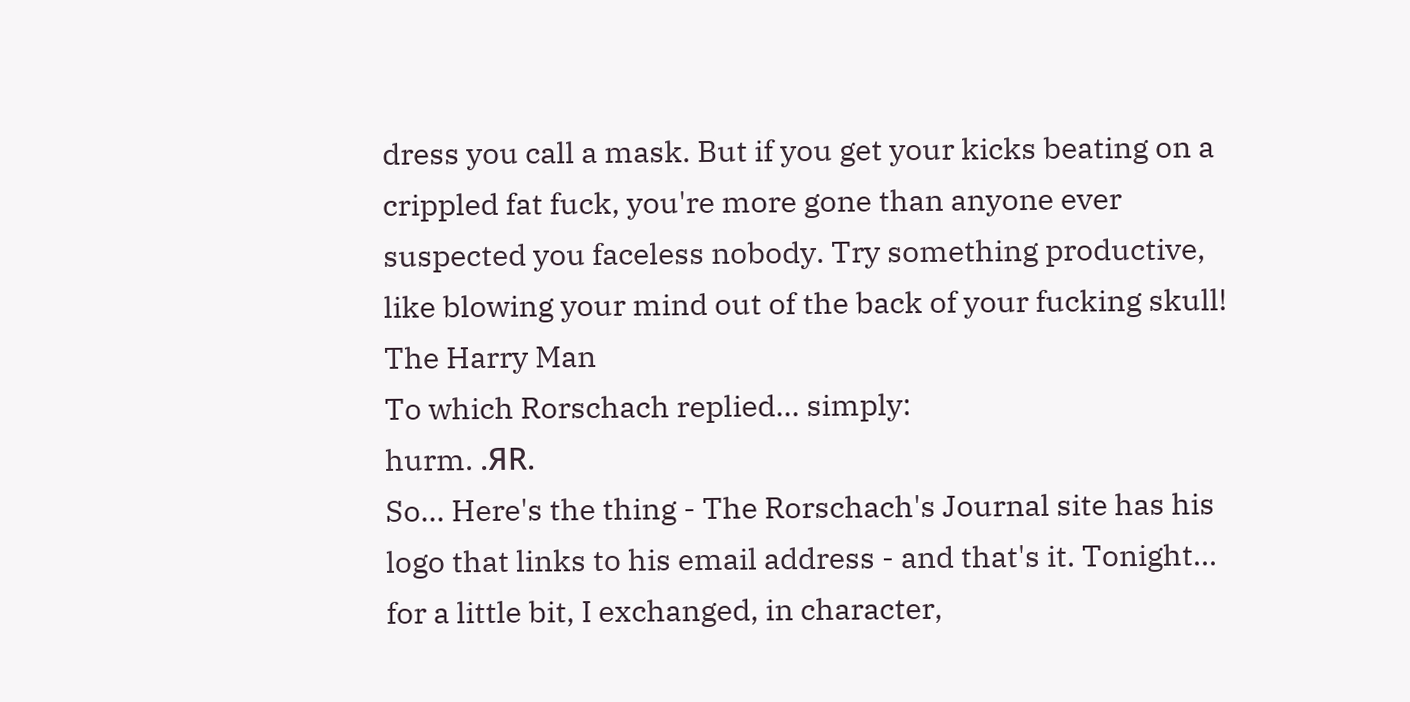dress you call a mask. But if you get your kicks beating on a crippled fat fuck, you're more gone than anyone ever suspected you faceless nobody. Try something productive, like blowing your mind out of the back of your fucking skull! The Harry Man
To which Rorschach replied... simply:
hurm. .ЯR.
So... Here's the thing - The Rorschach's Journal site has his logo that links to his email address - and that's it. Tonight... for a little bit, I exchanged, in character,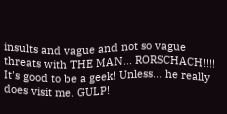insults and vague and not so vague threats with THE MAN... RORSCHACH!!!! It's good to be a geek! Unless... he really does visit me. GULP!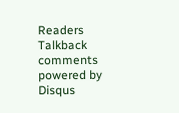Readers Talkback
comments powered by Disqus